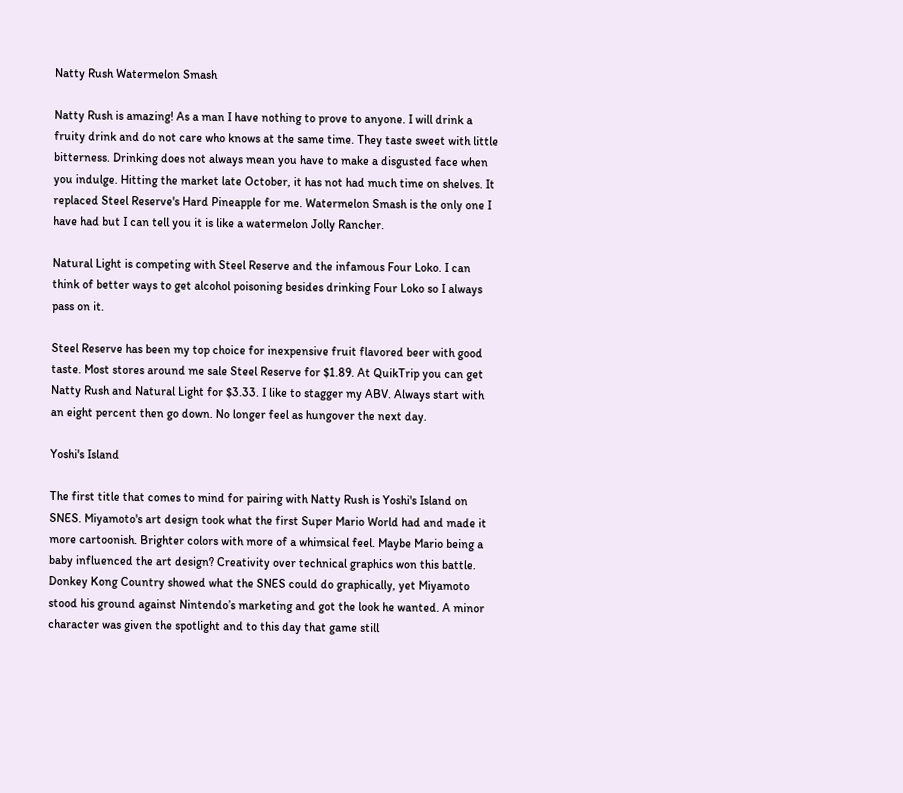Natty Rush Watermelon Smash

Natty Rush is amazing! As a man I have nothing to prove to anyone. I will drink a fruity drink and do not care who knows at the same time. They taste sweet with little bitterness. Drinking does not always mean you have to make a disgusted face when you indulge. Hitting the market late October, it has not had much time on shelves. It replaced Steel Reserve's Hard Pineapple for me. Watermelon Smash is the only one I have had but I can tell you it is like a watermelon Jolly Rancher.

Natural Light is competing with Steel Reserve and the infamous Four Loko. I can think of better ways to get alcohol poisoning besides drinking Four Loko so I always pass on it.

Steel Reserve has been my top choice for inexpensive fruit flavored beer with good taste. Most stores around me sale Steel Reserve for $1.89. At QuikTrip you can get Natty Rush and Natural Light for $3.33. I like to stagger my ABV. Always start with an eight percent then go down. No longer feel as hungover the next day.

Yoshi's Island

The first title that comes to mind for pairing with Natty Rush is Yoshi's Island on SNES. Miyamoto's art design took what the first Super Mario World had and made it more cartoonish. Brighter colors with more of a whimsical feel. Maybe Mario being a baby influenced the art design? Creativity over technical graphics won this battle. Donkey Kong Country showed what the SNES could do graphically, yet Miyamoto stood his ground against Nintendo’s marketing and got the look he wanted. A minor character was given the spotlight and to this day that game still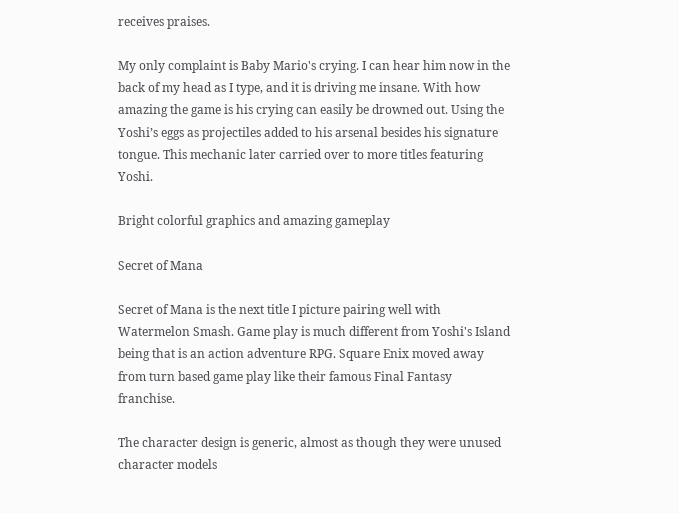receives praises.

My only complaint is Baby Mario's crying. I can hear him now in the back of my head as I type, and it is driving me insane. With how amazing the game is his crying can easily be drowned out. Using the Yoshi’s eggs as projectiles added to his arsenal besides his signature tongue. This mechanic later carried over to more titles featuring Yoshi.

Bright colorful graphics and amazing gameplay

Secret of Mana

Secret of Mana is the next title I picture pairing well with Watermelon Smash. Game play is much different from Yoshi's Island being that is an action adventure RPG. Square Enix moved away from turn based game play like their famous Final Fantasy franchise.

The character design is generic, almost as though they were unused character models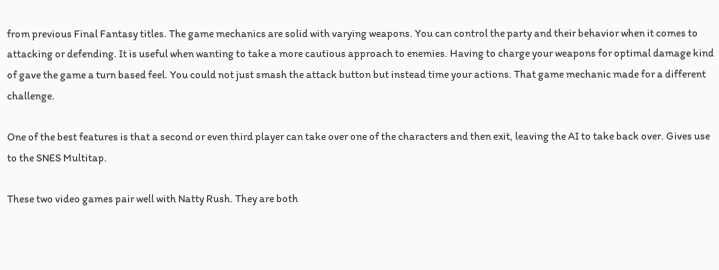from previous Final Fantasy titles. The game mechanics are solid with varying weapons. You can control the party and their behavior when it comes to attacking or defending. It is useful when wanting to take a more cautious approach to enemies. Having to charge your weapons for optimal damage kind of gave the game a turn based feel. You could not just smash the attack button but instead time your actions. That game mechanic made for a different challenge.

One of the best features is that a second or even third player can take over one of the characters and then exit, leaving the AI to take back over. Gives use to the SNES Multitap.

These two video games pair well with Natty Rush. They are both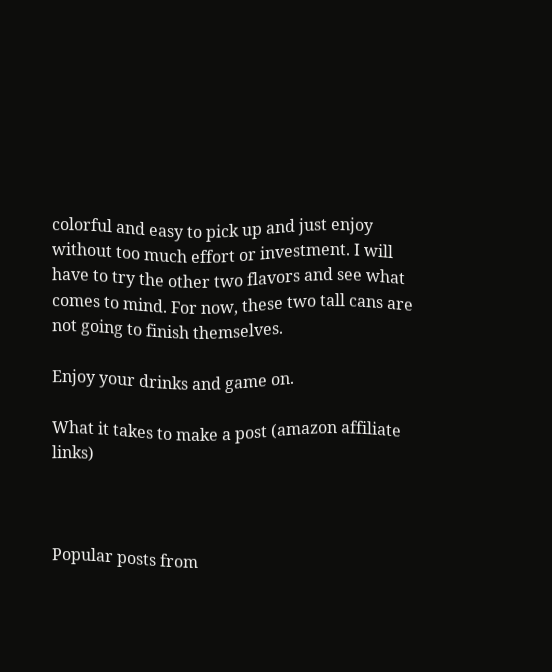colorful and easy to pick up and just enjoy without too much effort or investment. I will have to try the other two flavors and see what comes to mind. For now, these two tall cans are not going to finish themselves.

Enjoy your drinks and game on.

What it takes to make a post (amazon affiliate links)



Popular posts from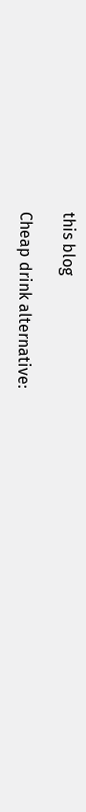this blog

Cheap drink alternative: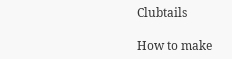Clubtails

How to make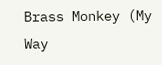Brass Monkey (My Way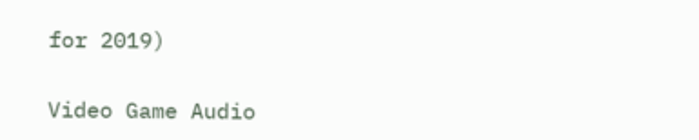for 2019)

Video Game Audio